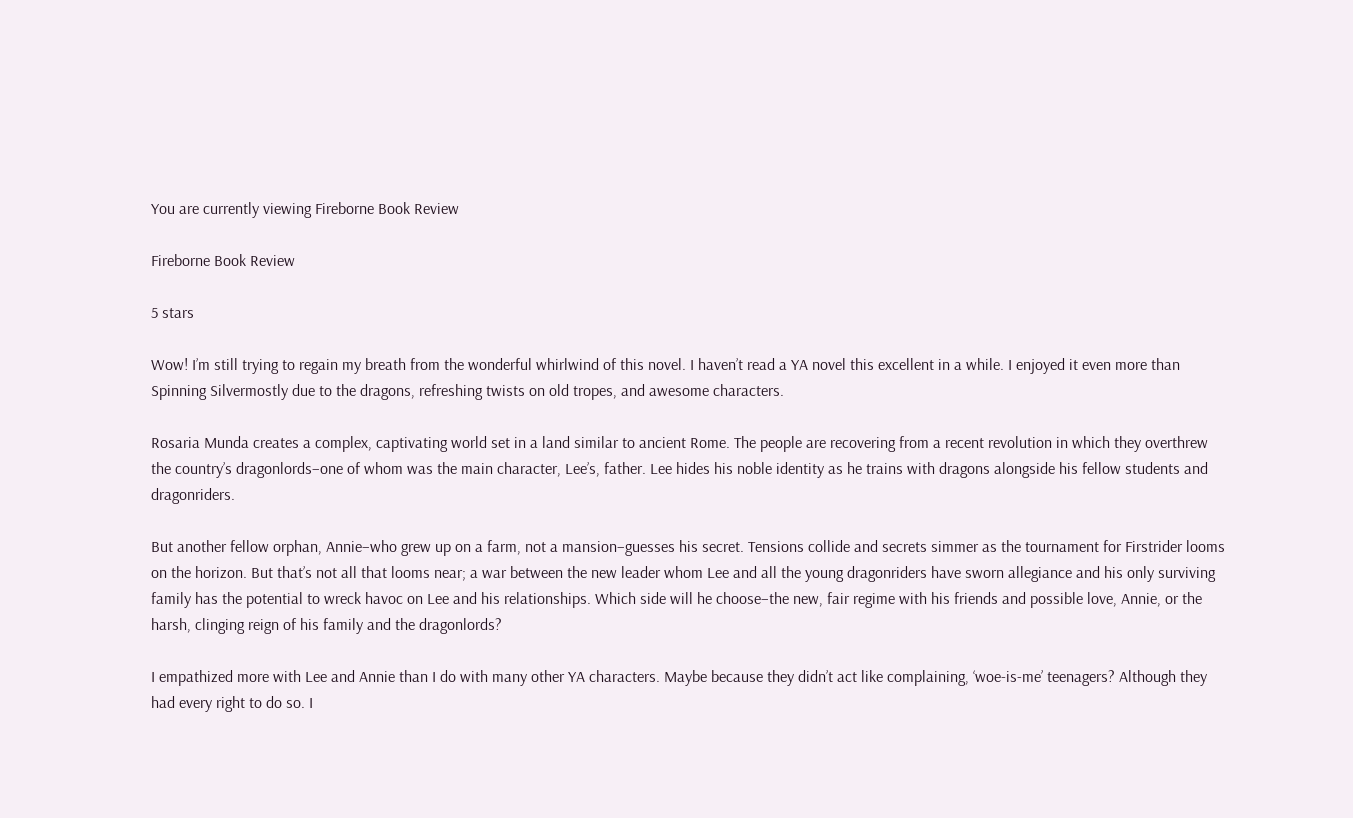You are currently viewing Fireborne Book Review

Fireborne Book Review

5 stars

Wow! I’m still trying to regain my breath from the wonderful whirlwind of this novel. I haven’t read a YA novel this excellent in a while. I enjoyed it even more than Spinning Silvermostly due to the dragons, refreshing twists on old tropes, and awesome characters.

Rosaria Munda creates a complex, captivating world set in a land similar to ancient Rome. The people are recovering from a recent revolution in which they overthrew the country’s dragonlords–one of whom was the main character, Lee’s, father. Lee hides his noble identity as he trains with dragons alongside his fellow students and dragonriders.

But another fellow orphan, Annie–who grew up on a farm, not a mansion–guesses his secret. Tensions collide and secrets simmer as the tournament for Firstrider looms on the horizon. But that’s not all that looms near; a war between the new leader whom Lee and all the young dragonriders have sworn allegiance and his only surviving family has the potential to wreck havoc on Lee and his relationships. Which side will he choose–the new, fair regime with his friends and possible love, Annie, or the harsh, clinging reign of his family and the dragonlords?

I empathized more with Lee and Annie than I do with many other YA characters. Maybe because they didn’t act like complaining, ‘woe-is-me’ teenagers? Although they had every right to do so. I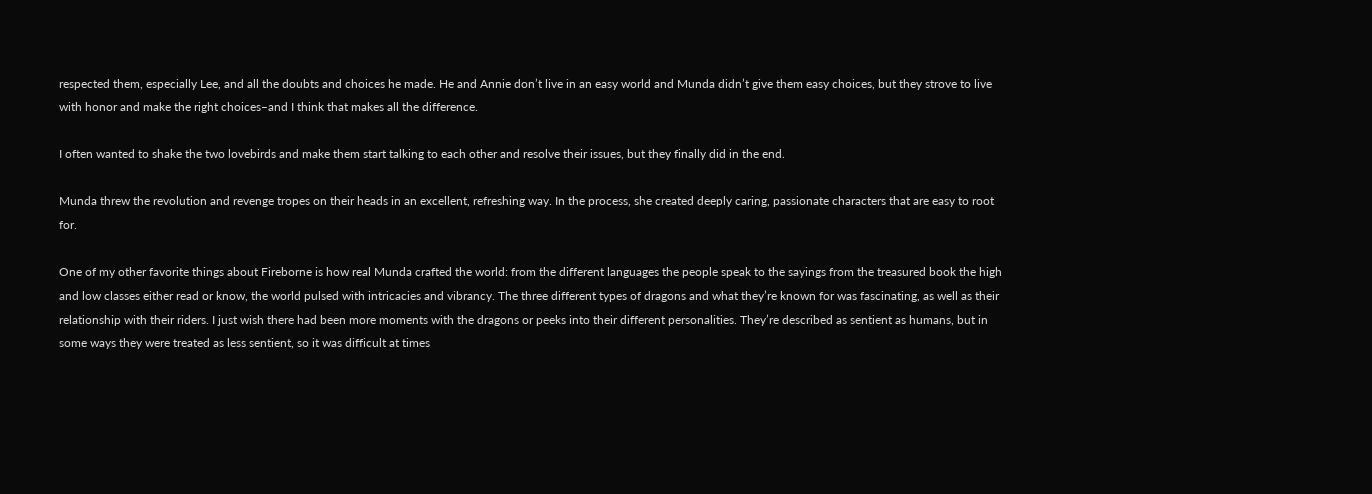respected them, especially Lee, and all the doubts and choices he made. He and Annie don’t live in an easy world and Munda didn’t give them easy choices, but they strove to live with honor and make the right choices–and I think that makes all the difference.

I often wanted to shake the two lovebirds and make them start talking to each other and resolve their issues, but they finally did in the end.

Munda threw the revolution and revenge tropes on their heads in an excellent, refreshing way. In the process, she created deeply caring, passionate characters that are easy to root for.

One of my other favorite things about Fireborne is how real Munda crafted the world: from the different languages the people speak to the sayings from the treasured book the high and low classes either read or know, the world pulsed with intricacies and vibrancy. The three different types of dragons and what they’re known for was fascinating, as well as their relationship with their riders. I just wish there had been more moments with the dragons or peeks into their different personalities. They’re described as sentient as humans, but in some ways they were treated as less sentient, so it was difficult at times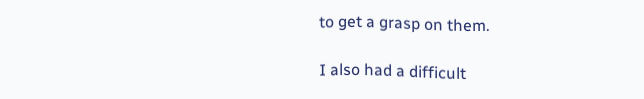to get a grasp on them.

I also had a difficult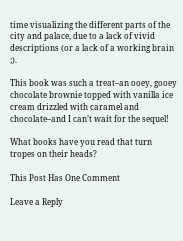time visualizing the different parts of the city and palace, due to a lack of vivid descriptions (or a lack of a working brain ;).

This book was such a treat–an ooey, gooey chocolate brownie topped with vanilla ice cream drizzled with caramel and chocolate–and I can’t wait for the sequel!

What books have you read that turn tropes on their heads?

This Post Has One Comment

Leave a Reply